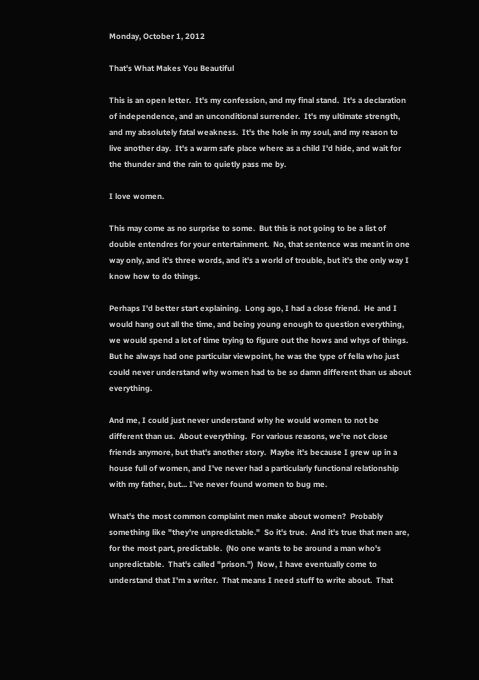Monday, October 1, 2012

That's What Makes You Beautiful

This is an open letter.  It's my confession, and my final stand.  It's a declaration of independence, and an unconditional surrender.  It's my ultimate strength, and my absolutely fatal weakness.  It's the hole in my soul, and my reason to live another day.  It's a warm safe place where as a child I'd hide, and wait for the thunder and the rain to quietly pass me by.

I love women.

This may come as no surprise to some.  But this is not going to be a list of double entendres for your entertainment.  No, that sentence was meant in one way only, and it's three words, and it's a world of trouble, but it's the only way I know how to do things.

Perhaps I'd better start explaining.  Long ago, I had a close friend.  He and I would hang out all the time, and being young enough to question everything, we would spend a lot of time trying to figure out the hows and whys of things.  But he always had one particular viewpoint, he was the type of fella who just could never understand why women had to be so damn different than us about everything.

And me, I could just never understand why he would women to not be different than us.  About everything.  For various reasons, we're not close friends anymore, but that's another story.  Maybe it's because I grew up in a house full of women, and I've never had a particularly functional relationship with my father, but... I've never found women to bug me.

What's the most common complaint men make about women?  Probably something like "they're unpredictable."  So it's true.  And it's true that men are, for the most part, predictable.  (No one wants to be around a man who's unpredictable.  That's called "prison.")  Now, I have eventually come to understand that I'm a writer.  That means I need stuff to write about.  That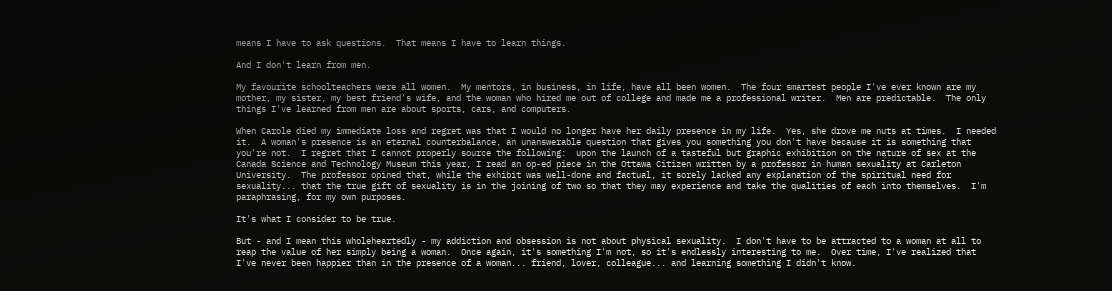means I have to ask questions.  That means I have to learn things.

And I don't learn from men.

My favourite schoolteachers were all women.  My mentors, in business, in life, have all been women.  The four smartest people I've ever known are my mother, my sister, my best friend's wife, and the woman who hired me out of college and made me a professional writer.  Men are predictable.  The only things I've learned from men are about sports, cars, and computers.

When Carole died my immediate loss and regret was that I would no longer have her daily presence in my life.  Yes, she drove me nuts at times.  I needed it.  A woman's presence is an eternal counterbalance, an unanswerable question that gives you something you don't have because it is something that you're not.  I regret that I cannot properly source the following:  upon the launch of a tasteful but graphic exhibition on the nature of sex at the Canada Science and Technology Museum this year, I read an op-ed piece in the Ottawa Citizen written by a professor in human sexuality at Carleton University.  The professor opined that, while the exhibit was well-done and factual, it sorely lacked any explanation of the spiritual need for sexuality... that the true gift of sexuality is in the joining of two so that they may experience and take the qualities of each into themselves.  I'm paraphrasing, for my own purposes.

It's what I consider to be true.

But - and I mean this wholeheartedly - my addiction and obsession is not about physical sexuality.  I don't have to be attracted to a woman at all to reap the value of her simply being a woman.  Once again, it's something I'm not, so it's endlessly interesting to me.  Over time, I've realized that I've never been happier than in the presence of a woman... friend, lover, colleague... and learning something I didn't know.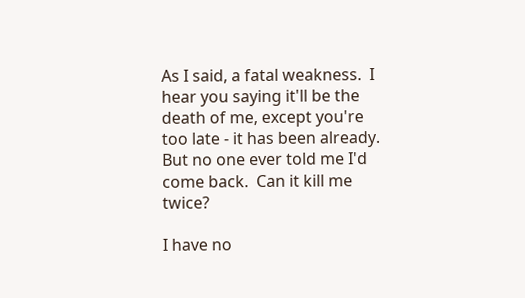As I said, a fatal weakness.  I hear you saying it'll be the death of me, except you're too late - it has been already.  But no one ever told me I'd come back.  Can it kill me twice?

I have no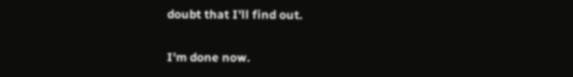doubt that I'll find out.

I'm done now.